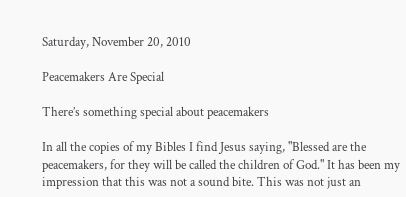Saturday, November 20, 2010

Peacemakers Are Special

There’s something special about peacemakers

In all the copies of my Bibles I find Jesus saying, "Blessed are the peacemakers, for they will be called the children of God." It has been my impression that this was not a sound bite. This was not just an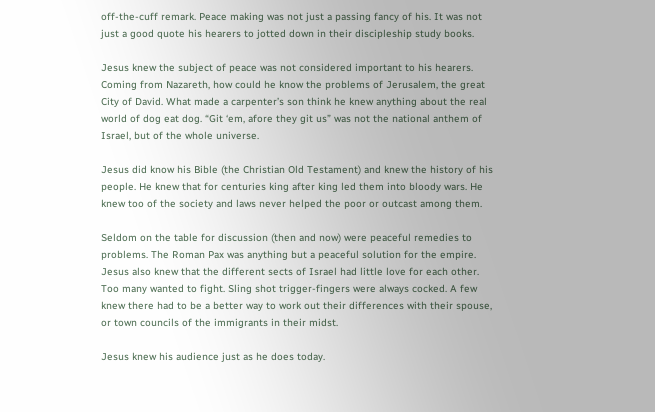off-the-cuff remark. Peace making was not just a passing fancy of his. It was not just a good quote his hearers to jotted down in their discipleship study books.

Jesus knew the subject of peace was not considered important to his hearers. Coming from Nazareth, how could he know the problems of Jerusalem, the great City of David. What made a carpenter’s son think he knew anything about the real world of dog eat dog. “Git ‘em, afore they git us” was not the national anthem of Israel, but of the whole universe.

Jesus did know his Bible (the Christian Old Testament) and knew the history of his people. He knew that for centuries king after king led them into bloody wars. He knew too of the society and laws never helped the poor or outcast among them.

Seldom on the table for discussion (then and now) were peaceful remedies to problems. The Roman Pax was anything but a peaceful solution for the empire. Jesus also knew that the different sects of Israel had little love for each other. Too many wanted to fight. Sling shot trigger-fingers were always cocked. A few knew there had to be a better way to work out their differences with their spouse, or town councils of the immigrants in their midst.

Jesus knew his audience just as he does today.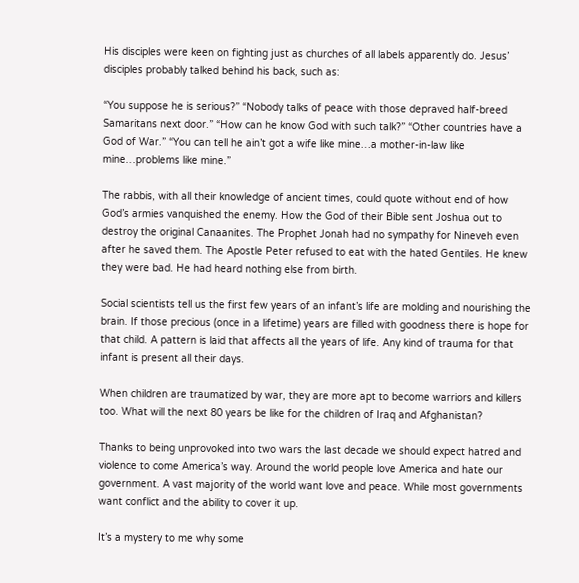His disciples were keen on fighting just as churches of all labels apparently do. Jesus’ disciples probably talked behind his back, such as:

“You suppose he is serious?” “Nobody talks of peace with those depraved half-breed Samaritans next door.” “How can he know God with such talk?” “Other countries have a God of War.” “You can tell he ain’t got a wife like mine…a mother-in-law like mine…problems like mine.”

The rabbis, with all their knowledge of ancient times, could quote without end of how God’s armies vanquished the enemy. How the God of their Bible sent Joshua out to destroy the original Canaanites. The Prophet Jonah had no sympathy for Nineveh even after he saved them. The Apostle Peter refused to eat with the hated Gentiles. He knew they were bad. He had heard nothing else from birth.

Social scientists tell us the first few years of an infant’s life are molding and nourishing the brain. If those precious (once in a lifetime) years are filled with goodness there is hope for that child. A pattern is laid that affects all the years of life. Any kind of trauma for that infant is present all their days.

When children are traumatized by war, they are more apt to become warriors and killers too. What will the next 80 years be like for the children of Iraq and Afghanistan?

Thanks to being unprovoked into two wars the last decade we should expect hatred and violence to come America’s way. Around the world people love America and hate our government. A vast majority of the world want love and peace. While most governments want conflict and the ability to cover it up.

It’s a mystery to me why some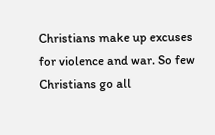Christians make up excuses for violence and war. So few Christians go all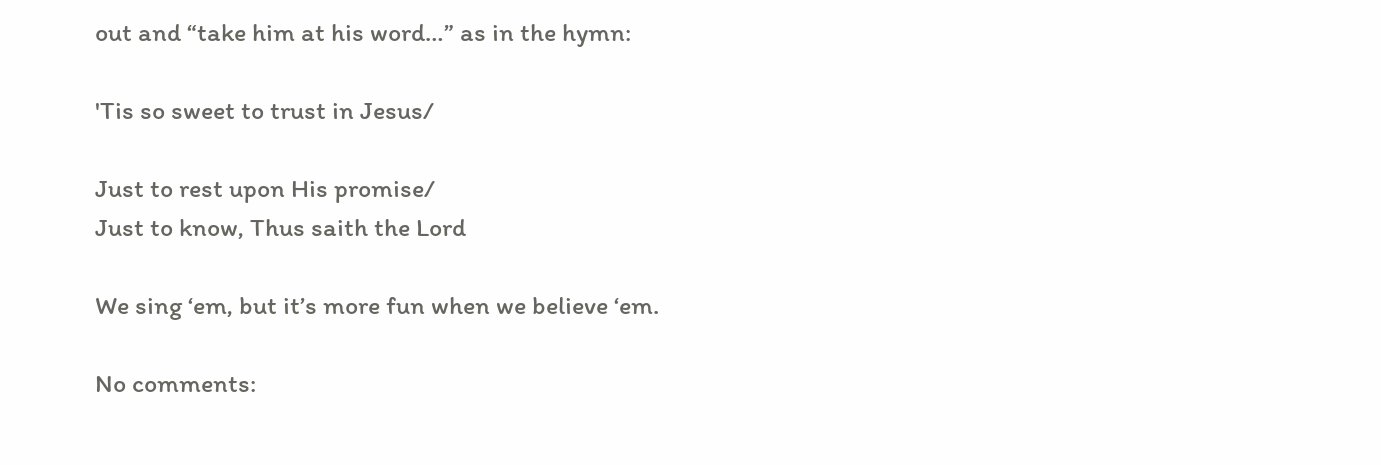out and “take him at his word…” as in the hymn:

'Tis so sweet to trust in Jesus/

Just to rest upon His promise/
Just to know, Thus saith the Lord

We sing ‘em, but it’s more fun when we believe ‘em.

No comments: